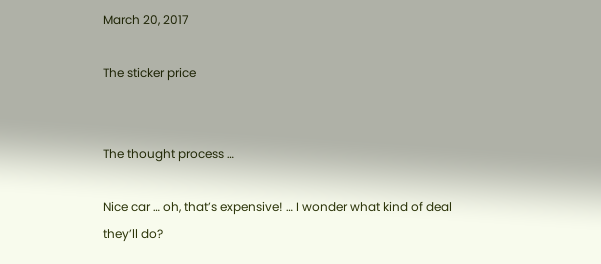March 20, 2017

The sticker price


The thought process …

Nice car … oh, that’s expensive! … I wonder what kind of deal they’ll do?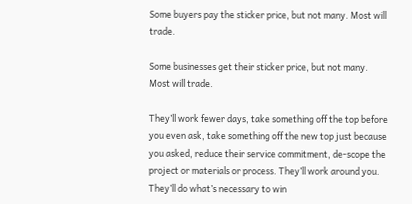Some buyers pay the sticker price, but not many. Most will trade.

Some businesses get their sticker price, but not many. Most will trade.

They’ll work fewer days, take something off the top before you even ask, take something off the new top just because you asked, reduce their service commitment, de-scope the project or materials or process. They’ll work around you. They’ll do what’s necessary to win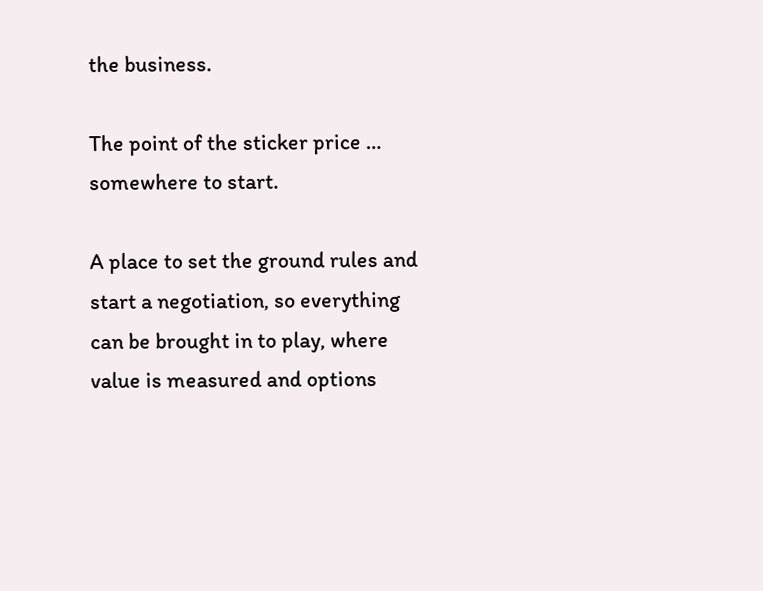the business.

The point of the sticker price … somewhere to start.

A place to set the ground rules and start a negotiation, so everything can be brought in to play, where value is measured and options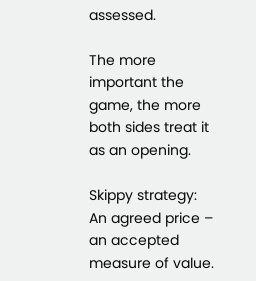assessed.

The more important the game, the more both sides treat it as an opening.

Skippy strategy: An agreed price – an accepted measure of value.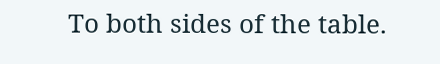To both sides of the table.